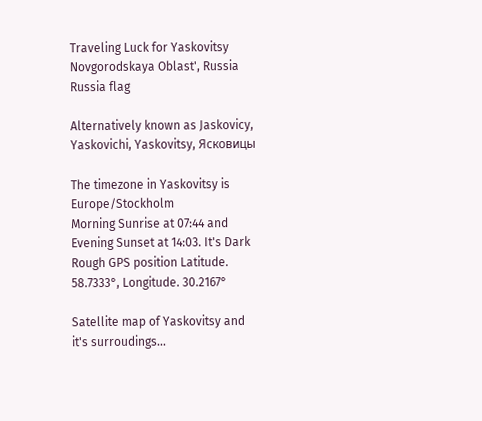Traveling Luck for Yaskovitsy Novgorodskaya Oblast', Russia Russia flag

Alternatively known as Jaskovicy, Yaskovichi, Yaskovitsy, Ясковицы

The timezone in Yaskovitsy is Europe/Stockholm
Morning Sunrise at 07:44 and Evening Sunset at 14:03. It's Dark
Rough GPS position Latitude. 58.7333°, Longitude. 30.2167°

Satellite map of Yaskovitsy and it's surroudings...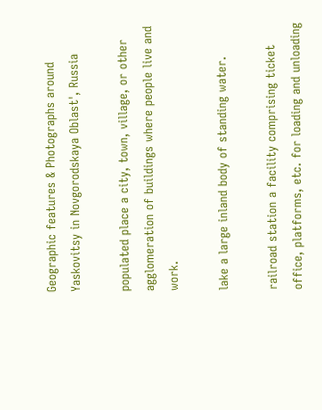Geographic features & Photographs around Yaskovitsy in Novgorodskaya Oblast', Russia

populated place a city, town, village, or other agglomeration of buildings where people live and work.

lake a large inland body of standing water.

railroad station a facility comprising ticket office, platforms, etc. for loading and unloading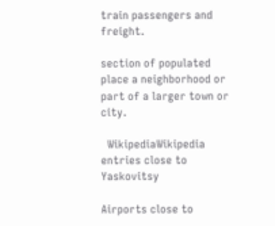train passengers and freight.

section of populated place a neighborhood or part of a larger town or city.

  WikipediaWikipedia entries close to Yaskovitsy

Airports close to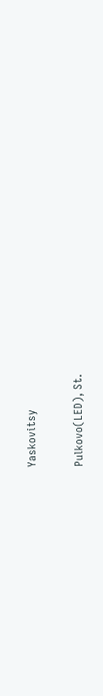Yaskovitsy

Pulkovo(LED), St.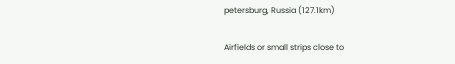petersburg, Russia (127.1km)

Airfields or small strips close to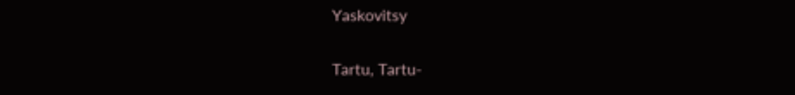Yaskovitsy

Tartu, Tartu-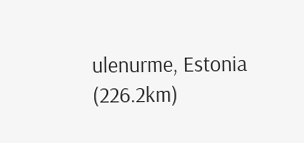ulenurme, Estonia (226.2km)